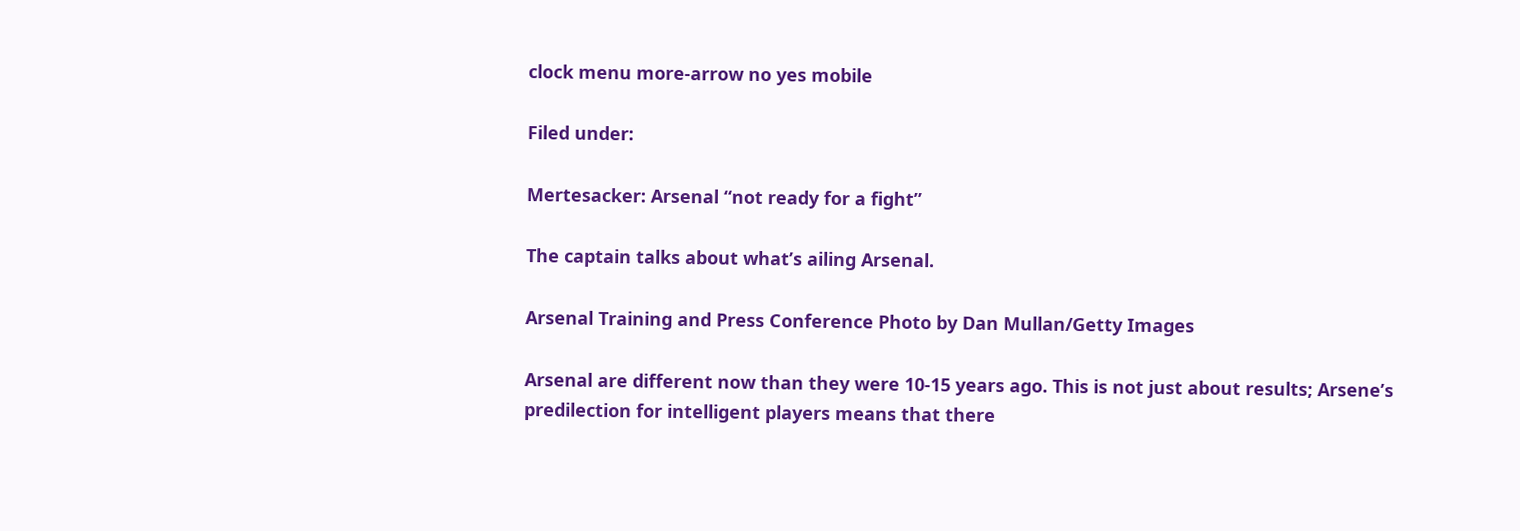clock menu more-arrow no yes mobile

Filed under:

Mertesacker: Arsenal “not ready for a fight”

The captain talks about what’s ailing Arsenal.

Arsenal Training and Press Conference Photo by Dan Mullan/Getty Images

Arsenal are different now than they were 10-15 years ago. This is not just about results; Arsene’s predilection for intelligent players means that there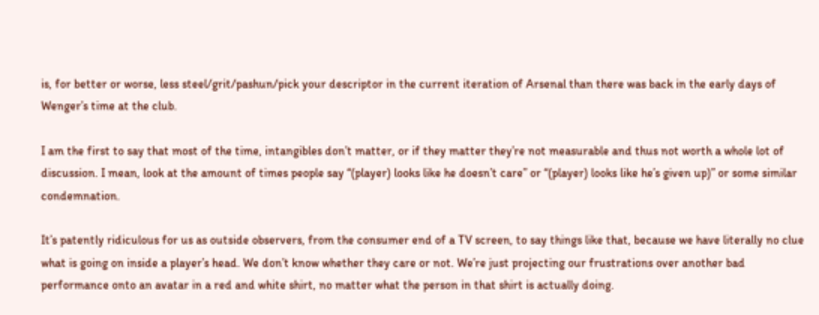is, for better or worse, less steel/grit/pashun/pick your descriptor in the current iteration of Arsenal than there was back in the early days of Wenger’s time at the club.

I am the first to say that most of the time, intangibles don’t matter, or if they matter they’re not measurable and thus not worth a whole lot of discussion. I mean, look at the amount of times people say “(player) looks like he doesn’t care” or “(player) looks like he’s given up)” or some similar condemnation.

It’s patently ridiculous for us as outside observers, from the consumer end of a TV screen, to say things like that, because we have literally no clue what is going on inside a player’s head. We don’t know whether they care or not. We’re just projecting our frustrations over another bad performance onto an avatar in a red and white shirt, no matter what the person in that shirt is actually doing.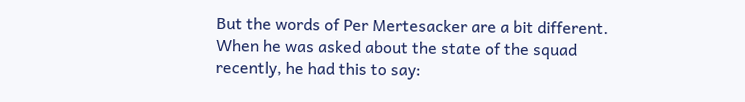But the words of Per Mertesacker are a bit different. When he was asked about the state of the squad recently, he had this to say: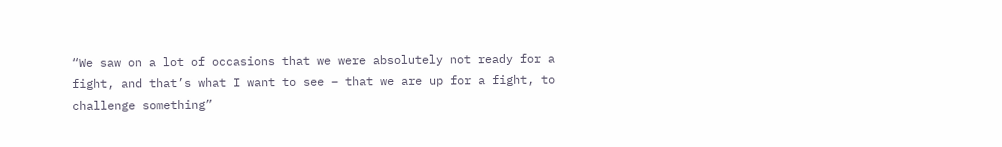“We saw on a lot of occasions that we were absolutely not ready for a fight, and that’s what I want to see – that we are up for a fight, to challenge something”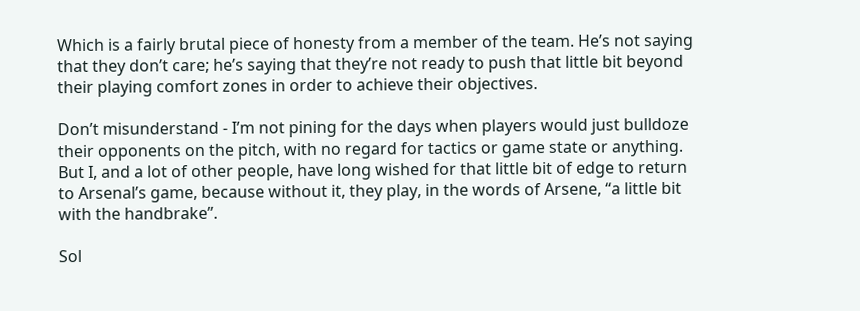Which is a fairly brutal piece of honesty from a member of the team. He’s not saying that they don’t care; he’s saying that they’re not ready to push that little bit beyond their playing comfort zones in order to achieve their objectives.

Don’t misunderstand - I’m not pining for the days when players would just bulldoze their opponents on the pitch, with no regard for tactics or game state or anything. But I, and a lot of other people, have long wished for that little bit of edge to return to Arsenal’s game, because without it, they play, in the words of Arsene, “a little bit with the handbrake”.

Sol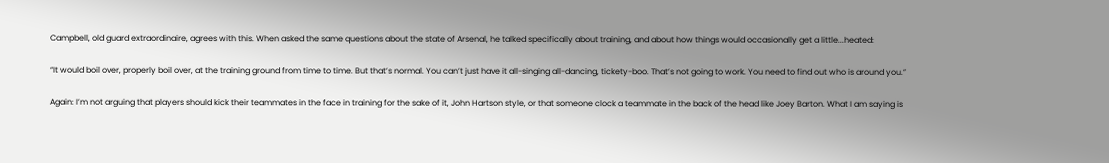Campbell, old guard extraordinaire, agrees with this. When asked the same questions about the state of Arsenal, he talked specifically about training, and about how things would occasionally get a little...heated:

“It would boil over, properly boil over, at the training ground from time to time. But that’s normal. You can’t just have it all-singing all-dancing, tickety-boo. That’s not going to work. You need to find out who is around you.”

Again: I’m not arguing that players should kick their teammates in the face in training for the sake of it, John Hartson style, or that someone clock a teammate in the back of the head like Joey Barton. What I am saying is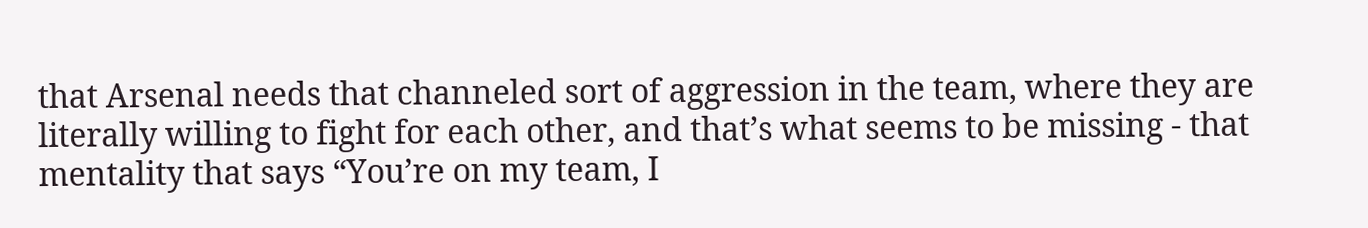that Arsenal needs that channeled sort of aggression in the team, where they are literally willing to fight for each other, and that’s what seems to be missing - that mentality that says “You’re on my team, I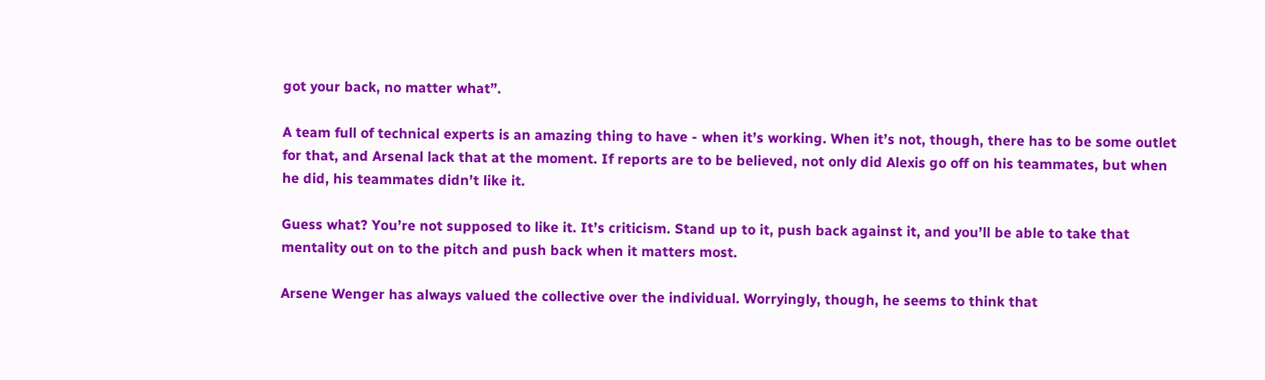got your back, no matter what”.

A team full of technical experts is an amazing thing to have - when it’s working. When it’s not, though, there has to be some outlet for that, and Arsenal lack that at the moment. If reports are to be believed, not only did Alexis go off on his teammates, but when he did, his teammates didn’t like it.

Guess what? You’re not supposed to like it. It’s criticism. Stand up to it, push back against it, and you’ll be able to take that mentality out on to the pitch and push back when it matters most.

Arsene Wenger has always valued the collective over the individual. Worryingly, though, he seems to think that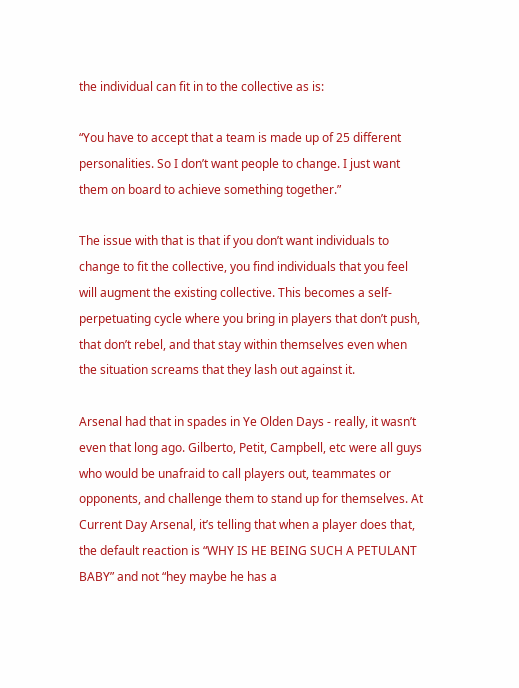the individual can fit in to the collective as is:

“You have to accept that a team is made up of 25 different personalities. So I don’t want people to change. I just want them on board to achieve something together.”

The issue with that is that if you don’t want individuals to change to fit the collective, you find individuals that you feel will augment the existing collective. This becomes a self-perpetuating cycle where you bring in players that don’t push, that don’t rebel, and that stay within themselves even when the situation screams that they lash out against it.

Arsenal had that in spades in Ye Olden Days - really, it wasn’t even that long ago. Gilberto, Petit, Campbell, etc were all guys who would be unafraid to call players out, teammates or opponents, and challenge them to stand up for themselves. At Current Day Arsenal, it’s telling that when a player does that, the default reaction is “WHY IS HE BEING SUCH A PETULANT BABY” and not “hey maybe he has a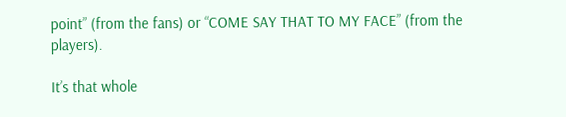point” (from the fans) or “COME SAY THAT TO MY FACE” (from the players).

It’s that whole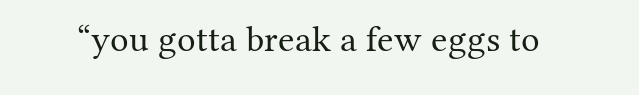“you gotta break a few eggs to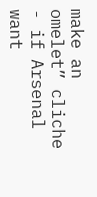make an omelet” cliche - if Arsenal want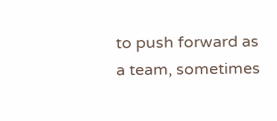to push forward as a team, sometimes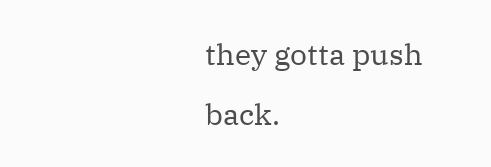they gotta push back.